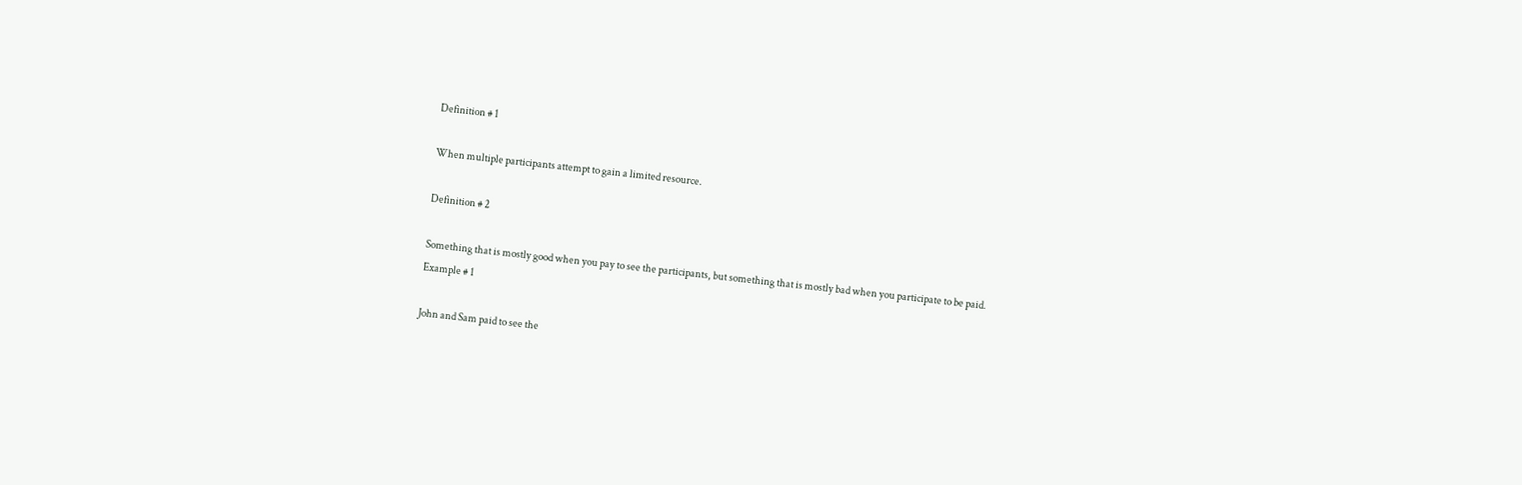Definition # 1

When multiple participants attempt to gain a limited resource.

Definition # 2

Something that is mostly good when you pay to see the participants, but something that is mostly bad when you participate to be paid.
Example # 1

John and Sam paid to see the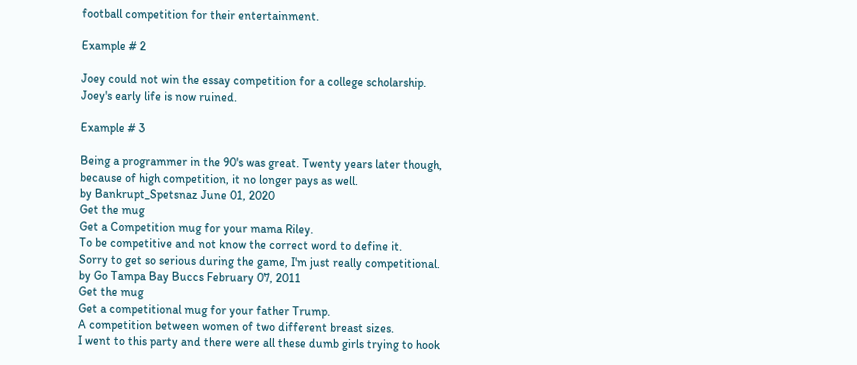football competition for their entertainment.

Example # 2

Joey could not win the essay competition for a college scholarship. Joey's early life is now ruined.

Example # 3

Being a programmer in the 90's was great. Twenty years later though, because of high competition, it no longer pays as well.
by Bankrupt_Spetsnaz June 01, 2020
Get the mug
Get a Competition mug for your mama Riley.
To be competitive and not know the correct word to define it.
Sorry to get so serious during the game, I'm just really competitional.
by Go Tampa Bay Buccs February 07, 2011
Get the mug
Get a competitional mug for your father Trump.
A competition between women of two different breast sizes.
I went to this party and there were all these dumb girls trying to hook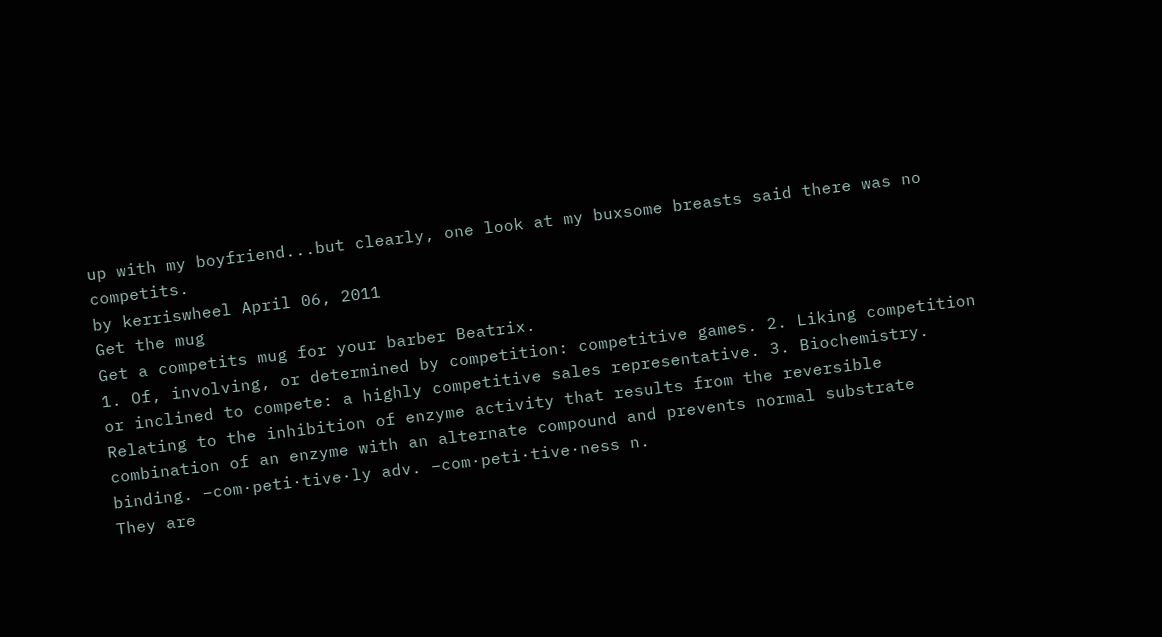up with my boyfriend...but clearly, one look at my buxsome breasts said there was no competits.
by kerriswheel April 06, 2011
Get the mug
Get a competits mug for your barber Beatrix.
1. Of, involving, or determined by competition: competitive games. 2. Liking competition or inclined to compete: a highly competitive sales representative. 3. Biochemistry. Relating to the inhibition of enzyme activity that results from the reversible combination of an enzyme with an alternate compound and prevents normal substrate binding. –com·peti·tive·ly adv. –com·peti·tive·ness n.
They are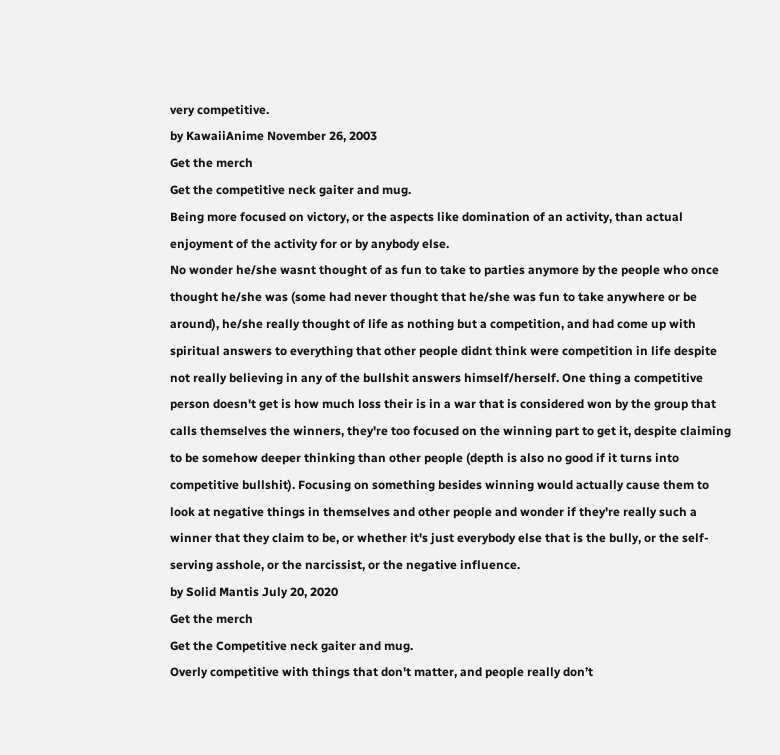very competitive.
by KawaiiAnime November 26, 2003
Get the merch
Get the competitive neck gaiter and mug.
Being more focused on victory, or the aspects like domination of an activity, than actual enjoyment of the activity for or by anybody else.
No wonder he/she wasnt thought of as fun to take to parties anymore by the people who once thought he/she was (some had never thought that he/she was fun to take anywhere or be around), he/she really thought of life as nothing but a competition, and had come up with spiritual answers to everything that other people didnt think were competition in life despite not really believing in any of the bullshit answers himself/herself. One thing a competitive person doesn't get is how much loss their is in a war that is considered won by the group that calls themselves the winners, they're too focused on the winning part to get it, despite claiming to be somehow deeper thinking than other people (depth is also no good if it turns into competitive bullshit). Focusing on something besides winning would actually cause them to look at negative things in themselves and other people and wonder if they're really such a winner that they claim to be, or whether it's just everybody else that is the bully, or the self-serving asshole, or the narcissist, or the negative influence.
by Solid Mantis July 20, 2020
Get the merch
Get the Competitive neck gaiter and mug.
Overly competitive with things that don't matter, and people really don’t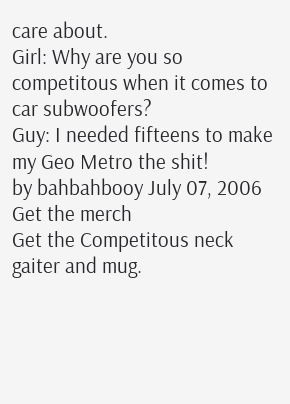care about.
Girl: Why are you so competitous when it comes to car subwoofers?
Guy: I needed fifteens to make my Geo Metro the shit!
by bahbahbooy July 07, 2006
Get the merch
Get the Competitous neck gaiter and mug.